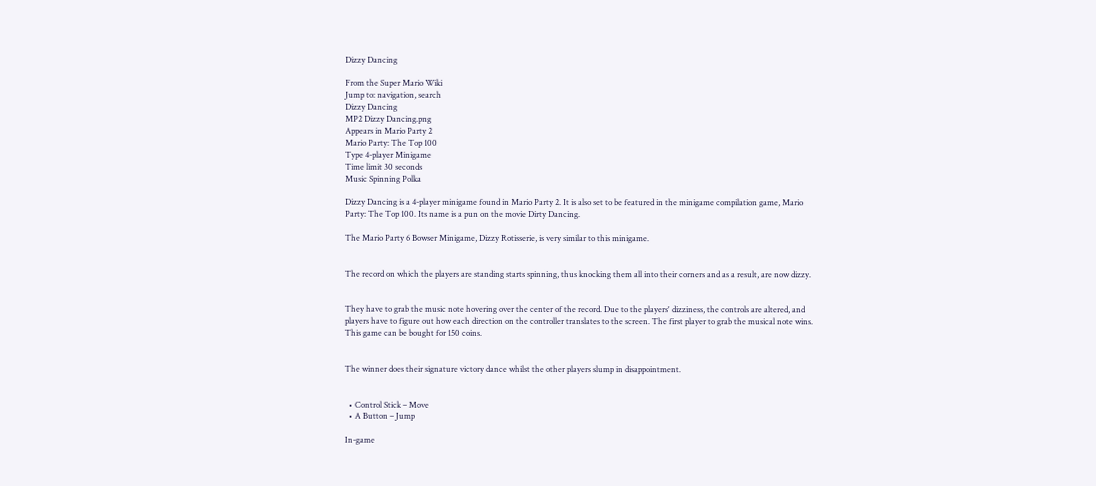Dizzy Dancing

From the Super Mario Wiki
Jump to: navigation, search
Dizzy Dancing
MP2 Dizzy Dancing.png
Appears in Mario Party 2
Mario Party: The Top 100
Type 4-player Minigame
Time limit 30 seconds
Music Spinning Polka

Dizzy Dancing is a 4-player minigame found in Mario Party 2. It is also set to be featured in the minigame compilation game, Mario Party: The Top 100. Its name is a pun on the movie Dirty Dancing.

The Mario Party 6 Bowser Minigame, Dizzy Rotisserie, is very similar to this minigame.


The record on which the players are standing starts spinning, thus knocking them all into their corners and as a result, are now dizzy.


They have to grab the music note hovering over the center of the record. Due to the players' dizziness, the controls are altered, and players have to figure out how each direction on the controller translates to the screen. The first player to grab the musical note wins. This game can be bought for 150 coins.


The winner does their signature victory dance whilst the other players slump in disappointment.


  • Control Stick – Move
  • A Button – Jump

In-game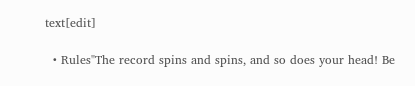text[edit]

  • Rules"The record spins and spins, and so does your head! Be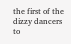the first of the dizzy dancers to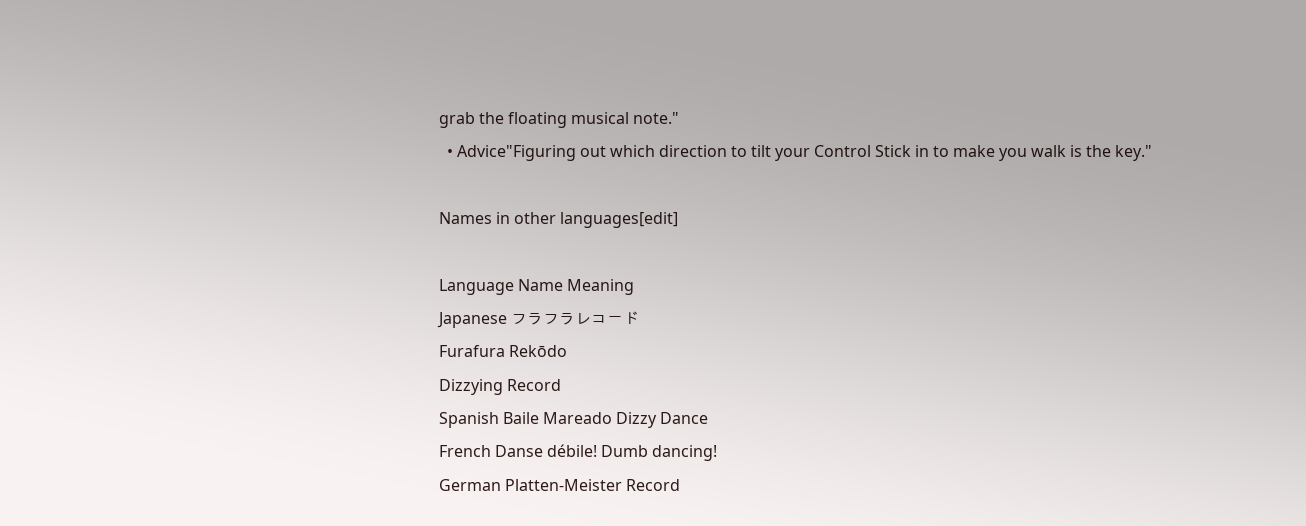grab the floating musical note."
  • Advice"Figuring out which direction to tilt your Control Stick in to make you walk is the key."

Names in other languages[edit]

Language Name Meaning
Japanese フラフラレコード
Furafura Rekōdo
Dizzying Record
Spanish Baile Mareado Dizzy Dance
French Danse débile! Dumb dancing!
German Platten-Meister Record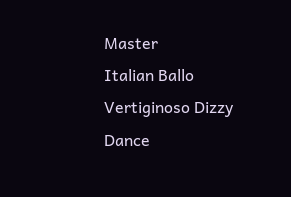Master
Italian Ballo Vertiginoso Dizzy Dance